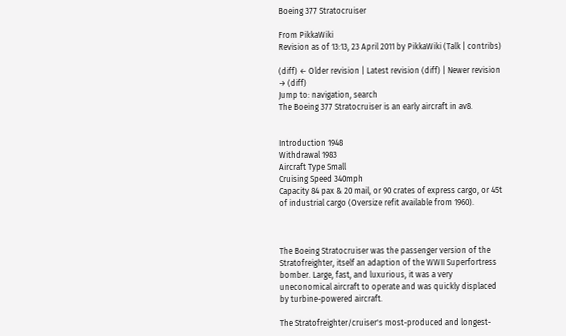Boeing 377 Stratocruiser

From PikkaWiki
Revision as of 13:13, 23 April 2011 by PikkaWiki (Talk | contribs)

(diff) ← Older revision | Latest revision (diff) | Newer revision → (diff)
Jump to: navigation, search
The Boeing 377 Stratocruiser is an early aircraft in av8.


Introduction 1948
Withdrawal 1983
Aircraft Type Small
Cruising Speed 340mph
Capacity 84 pax & 20 mail, or 90 crates of express cargo, or 45t of industrial cargo (Oversize refit available from 1960).



The Boeing Stratocruiser was the passenger version of the Stratofreighter, itself an adaption of the WWII Superfortress bomber. Large, fast, and luxurious, it was a very uneconomical aircraft to operate and was quickly displaced by turbine-powered aircraft.

The Stratofreighter/cruiser's most-produced and longest-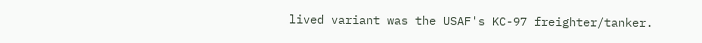lived variant was the USAF's KC-97 freighter/tanker.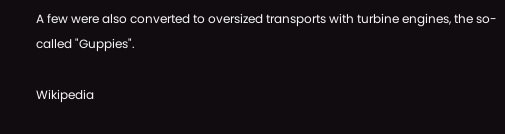A few were also converted to oversized transports with turbine engines, the so-called "Guppies".

Wikipedia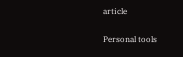article

Personal tools